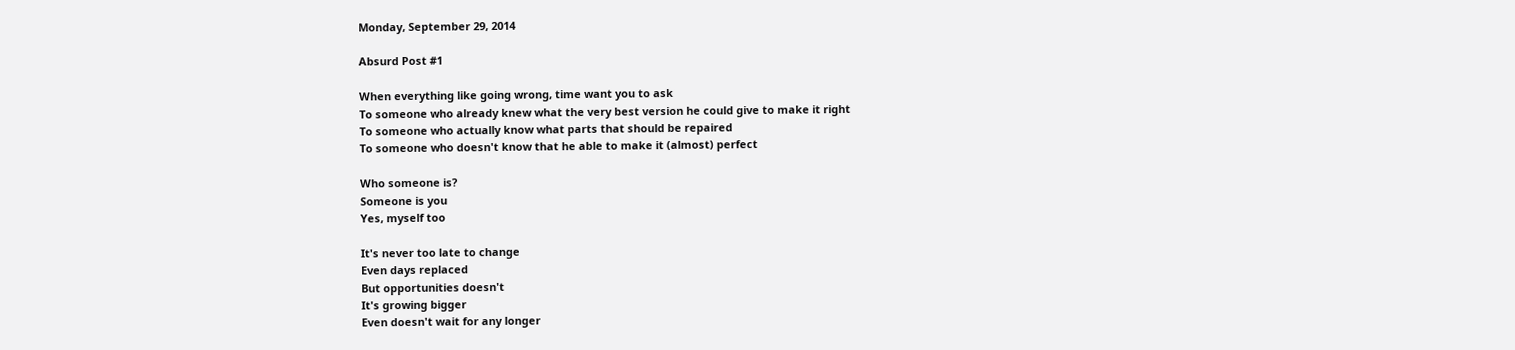Monday, September 29, 2014

Absurd Post #1

When everything like going wrong, time want you to ask
To someone who already knew what the very best version he could give to make it right
To someone who actually know what parts that should be repaired
To someone who doesn't know that he able to make it (almost) perfect

Who someone is?
Someone is you
Yes, myself too

It's never too late to change
Even days replaced
But opportunities doesn't
It's growing bigger
Even doesn't wait for any longer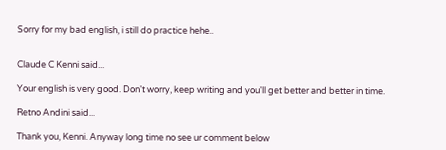Sorry for my bad english, i still do practice hehe..


Claude C Kenni said...

Your english is very good. Don't worry, keep writing and you'll get better and better in time.

Retno Andini said...

Thank you, Kenni. Anyway long time no see ur comment below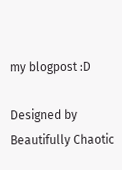my blogpost :D

Designed by Beautifully Chaotic